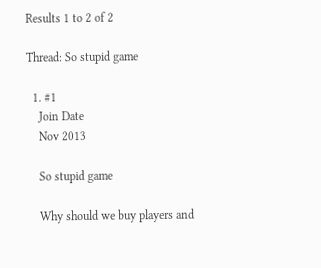Results 1 to 2 of 2

Thread: So stupid game

  1. #1
    Join Date
    Nov 2013

    So stupid game

    Why should we buy players and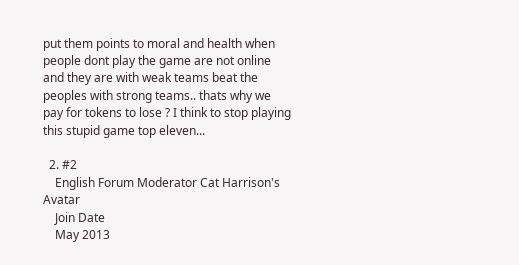put them points to moral and health when people dont play the game are not online and they are with weak teams beat the peoples with strong teams.. thats why we pay for tokens to lose ? I think to stop playing this stupid game top eleven...

  2. #2
    English Forum Moderator Cat Harrison's Avatar
    Join Date
    May 2013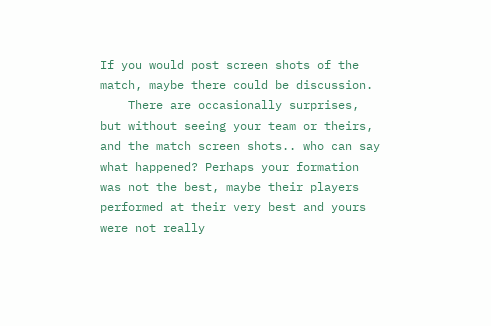If you would post screen shots of the match, maybe there could be discussion.
    There are occasionally surprises, but without seeing your team or theirs, and the match screen shots.. who can say what happened? Perhaps your formation was not the best, maybe their players performed at their very best and yours were not really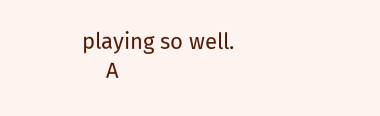playing so well.
    A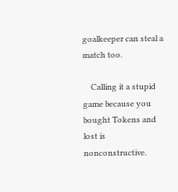goalkeeper can steal a match too.

    Calling it a stupid game because you bought Tokens and lost is nonconstructive.